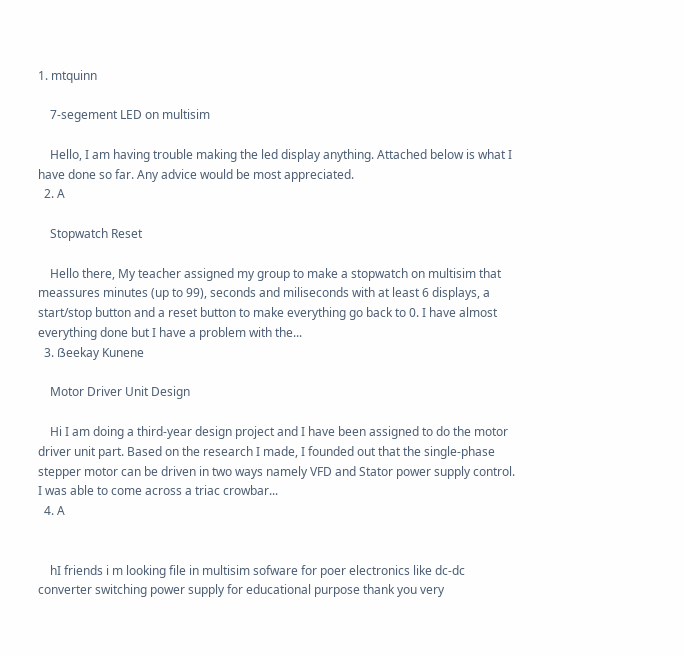1. mtquinn

    7-segement LED on multisim

    Hello, I am having trouble making the led display anything. Attached below is what I have done so far. Any advice would be most appreciated.
  2. A

    Stopwatch Reset

    Hello there, My teacher assigned my group to make a stopwatch on multisim that meassures minutes (up to 99), seconds and miliseconds with at least 6 displays, a start/stop button and a reset button to make everything go back to 0. I have almost everything done but I have a problem with the...
  3. ẞeekay Kunene

    Motor Driver Unit Design

    Hi I am doing a third-year design project and I have been assigned to do the motor driver unit part. Based on the research I made, I founded out that the single-phase stepper motor can be driven in two ways namely VFD and Stator power supply control. I was able to come across a triac crowbar...
  4. A


    hI friends i m looking file in multisim sofware for poer electronics like dc-dc converter switching power supply for educational purpose thank you very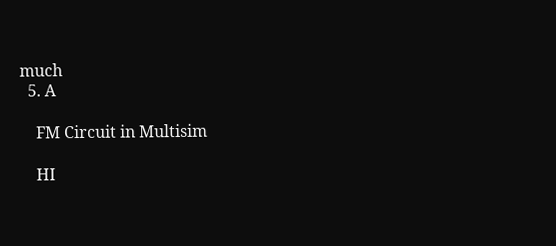much
  5. A

    FM Circuit in Multisim

    HI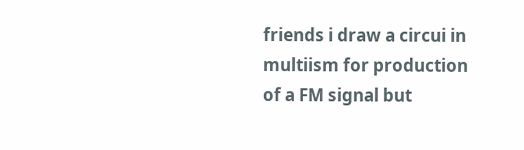friends i draw a circui in multiism for production of a FM signal but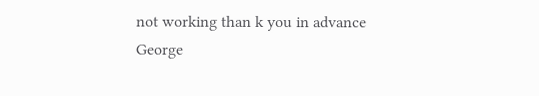not working than k you in advance George